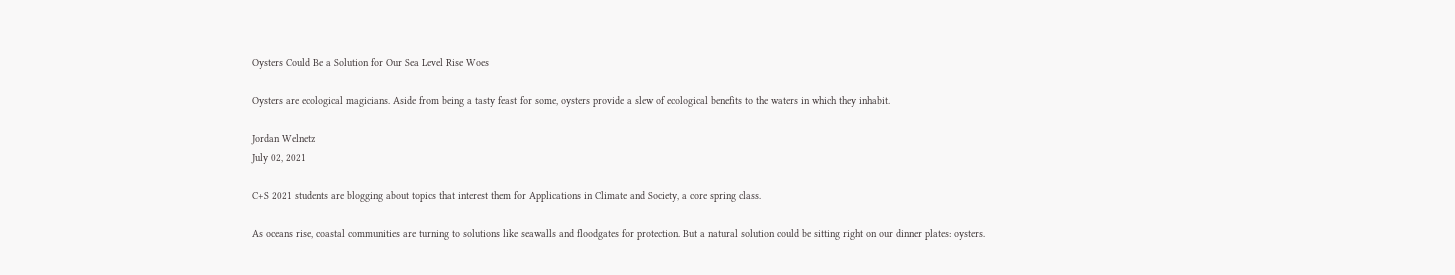Oysters Could Be a Solution for Our Sea Level Rise Woes

Oysters are ecological magicians. Aside from being a tasty feast for some, oysters provide a slew of ecological benefits to the waters in which they inhabit.

Jordan Welnetz
July 02, 2021

C+S 2021 students are blogging about topics that interest them for Applications in Climate and Society, a core spring class.

As oceans rise, coastal communities are turning to solutions like seawalls and floodgates for protection. But a natural solution could be sitting right on our dinner plates: oysters.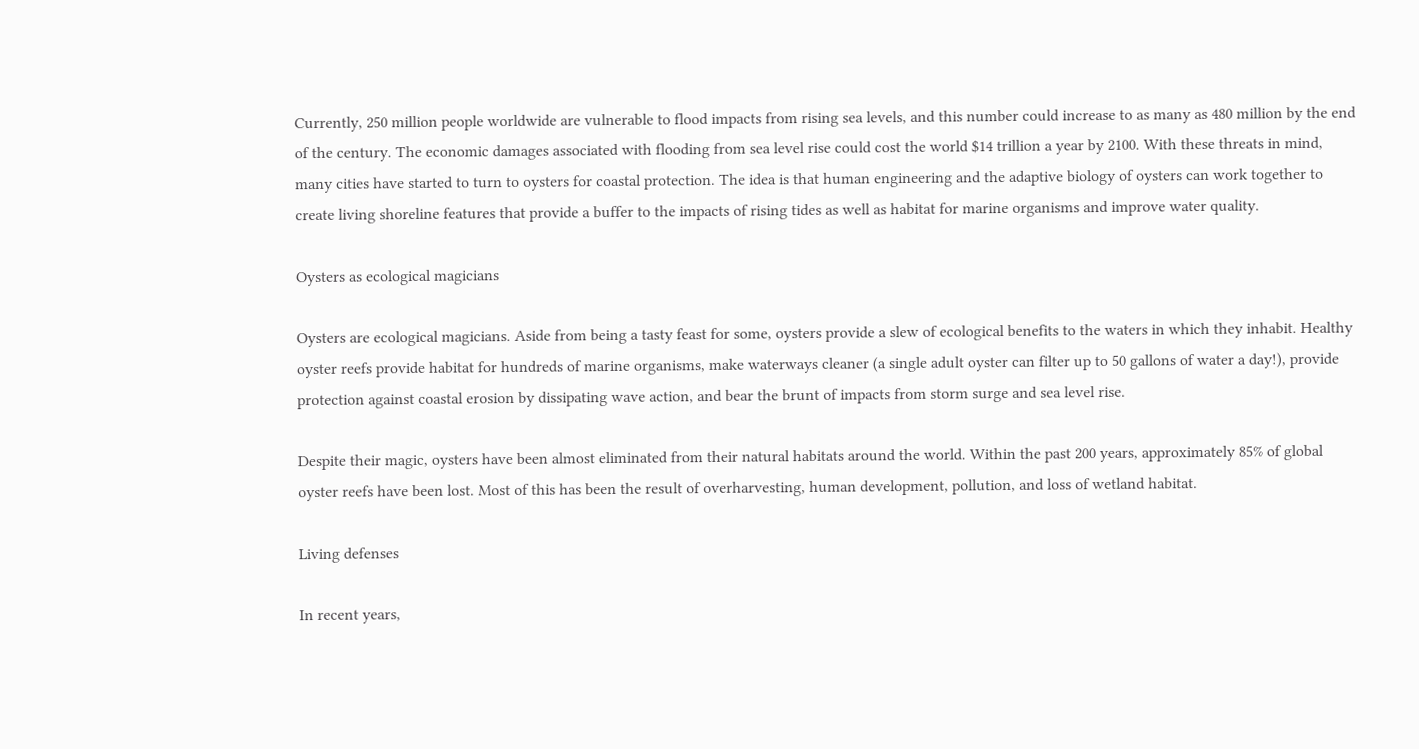Currently, 250 million people worldwide are vulnerable to flood impacts from rising sea levels, and this number could increase to as many as 480 million by the end of the century. The economic damages associated with flooding from sea level rise could cost the world $14 trillion a year by 2100. With these threats in mind, many cities have started to turn to oysters for coastal protection. The idea is that human engineering and the adaptive biology of oysters can work together to create living shoreline features that provide a buffer to the impacts of rising tides as well as habitat for marine organisms and improve water quality.

Oysters as ecological magicians

Oysters are ecological magicians. Aside from being a tasty feast for some, oysters provide a slew of ecological benefits to the waters in which they inhabit. Healthy oyster reefs provide habitat for hundreds of marine organisms, make waterways cleaner (a single adult oyster can filter up to 50 gallons of water a day!), provide protection against coastal erosion by dissipating wave action, and bear the brunt of impacts from storm surge and sea level rise.

Despite their magic, oysters have been almost eliminated from their natural habitats around the world. Within the past 200 years, approximately 85% of global oyster reefs have been lost. Most of this has been the result of overharvesting, human development, pollution, and loss of wetland habitat.

Living defenses

In recent years,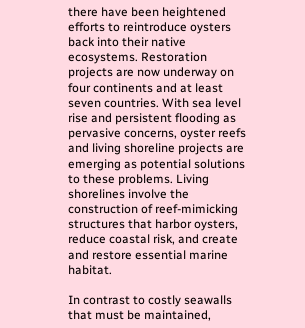there have been heightened efforts to reintroduce oysters back into their native ecosystems. Restoration projects are now underway on four continents and at least seven countries. With sea level rise and persistent flooding as pervasive concerns, oyster reefs and living shoreline projects are emerging as potential solutions to these problems. Living shorelines involve the construction of reef-mimicking structures that harbor oysters, reduce coastal risk, and create and restore essential marine habitat.

In contrast to costly seawalls that must be maintained,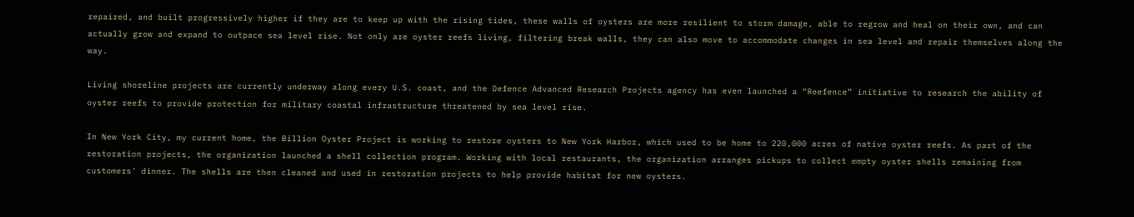repaired, and built progressively higher if they are to keep up with the rising tides, these walls of oysters are more resilient to storm damage, able to regrow and heal on their own, and can actually grow and expand to outpace sea level rise. Not only are oyster reefs living, filtering break walls, they can also move to accommodate changes in sea level and repair themselves along the way.

Living shoreline projects are currently underway along every U.S. coast, and the Defence Advanced Research Projects agency has even launched a “Reefence” initiative to research the ability of oyster reefs to provide protection for military coastal infrastructure threatened by sea level rise.

In New York City, my current home, the Billion Oyster Project is working to restore oysters to New York Harbor, which used to be home to 220,000 acres of native oyster reefs. As part of the restoration projects, the organization launched a shell collection program. Working with local restaurants, the organization arranges pickups to collect empty oyster shells remaining from customers' dinner. The shells are then cleaned and used in restoration projects to help provide habitat for new oysters.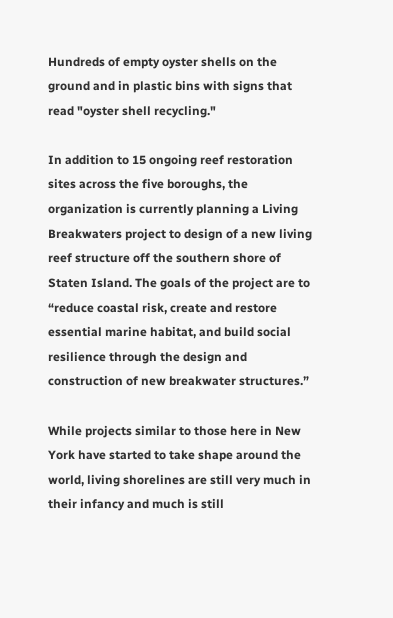Hundreds of empty oyster shells on the ground and in plastic bins with signs that read "oyster shell recycling."

In addition to 15 ongoing reef restoration sites across the five boroughs, the organization is currently planning a Living Breakwaters project to design of a new living reef structure off the southern shore of Staten Island. The goals of the project are to “reduce coastal risk, create and restore essential marine habitat, and build social resilience through the design and construction of new breakwater structures.”

While projects similar to those here in New York have started to take shape around the world, living shorelines are still very much in their infancy and much is still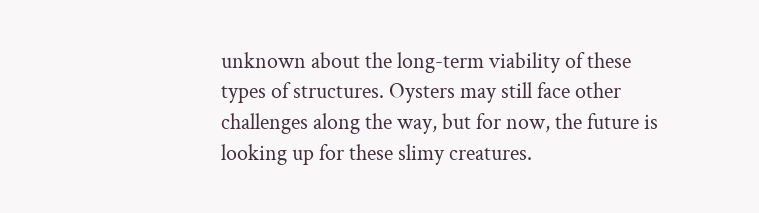unknown about the long-term viability of these types of structures. Oysters may still face other challenges along the way, but for now, the future is looking up for these slimy creatures.